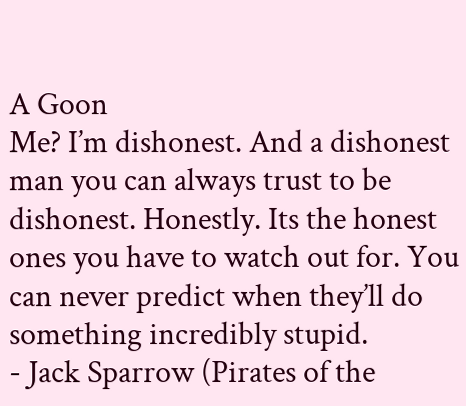A Goon
Me? I’m dishonest. And a dishonest man you can always trust to be dishonest. Honestly. Its the honest ones you have to watch out for. You can never predict when they’ll do something incredibly stupid.
- Jack Sparrow (Pirates of the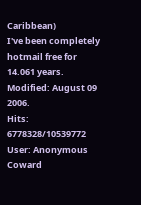Caribbean)
I've been completely hotmail free for 14.061 years.
Modified: August 09 2006.
Hits: 6778328/10539772
User: Anonymous Coward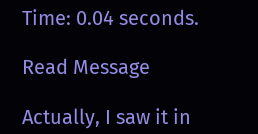Time: 0.04 seconds.

Read Message

Actually, I saw it in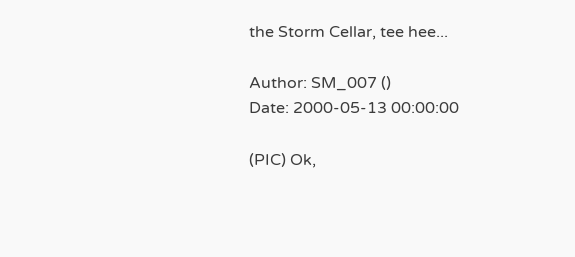the Storm Cellar, tee hee...

Author: SM_007 ()
Date: 2000-05-13 00:00:00

(PIC) Ok,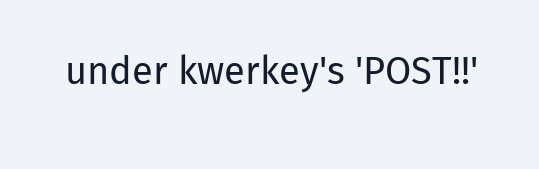under kwerkey's 'POST!!'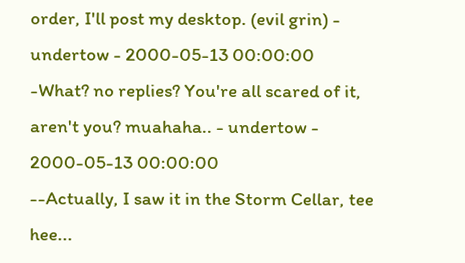order, I'll post my desktop. (evil grin) - undertow - 2000-05-13 00:00:00
-What? no replies? You're all scared of it, aren't you? muahaha.. - undertow - 2000-05-13 00:00:00
--Actually, I saw it in the Storm Cellar, tee hee...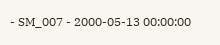- SM_007 - 2000-05-13 00:00:00